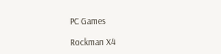PC Games

Rockman X4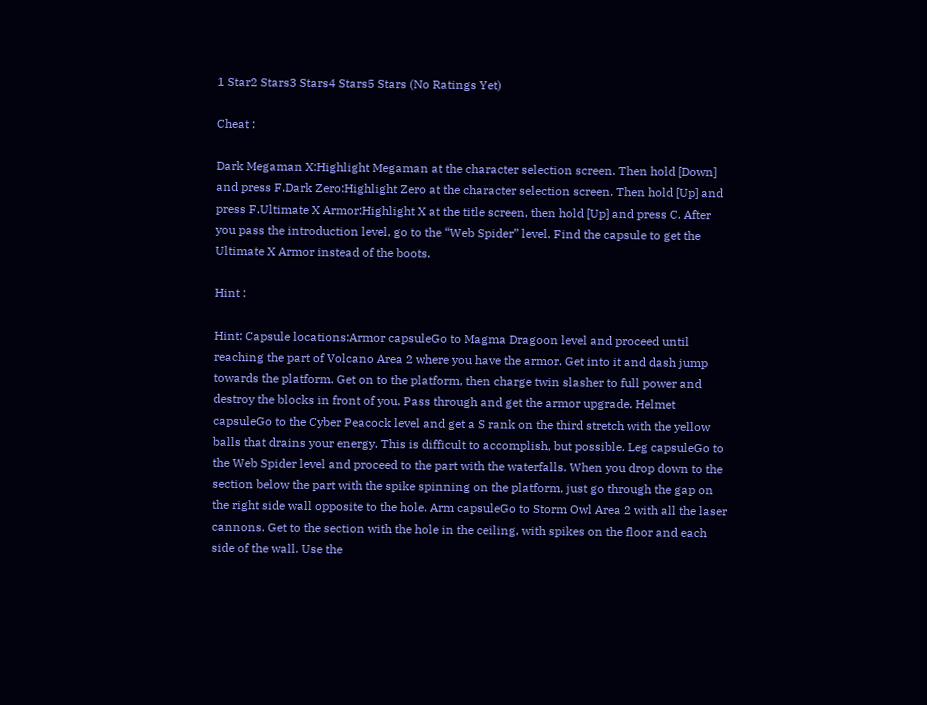1 Star2 Stars3 Stars4 Stars5 Stars (No Ratings Yet)

Cheat :

Dark Megaman X:Highlight Megaman at the character selection screen. Then hold [Down] and press F.Dark Zero:Highlight Zero at the character selection screen. Then hold [Up] and press F.Ultimate X Armor:Highlight X at the title screen, then hold [Up] and press C. After you pass the introduction level, go to the “Web Spider” level. Find the capsule to get the Ultimate X Armor instead of the boots.

Hint :

Hint: Capsule locations:Armor capsuleGo to Magma Dragoon level and proceed until reaching the part of Volcano Area 2 where you have the armor. Get into it and dash jump towards the platform. Get on to the platform, then charge twin slasher to full power and destroy the blocks in front of you. Pass through and get the armor upgrade. Helmet capsuleGo to the Cyber Peacock level and get a S rank on the third stretch with the yellow balls that drains your energy. This is difficult to accomplish, but possible. Leg capsuleGo to the Web Spider level and proceed to the part with the waterfalls. When you drop down to the section below the part with the spike spinning on the platform, just go through the gap on the right side wall opposite to the hole. Arm capsuleGo to Storm Owl Area 2 with all the laser cannons. Get to the section with the hole in the ceiling, with spikes on the floor and each side of the wall. Use the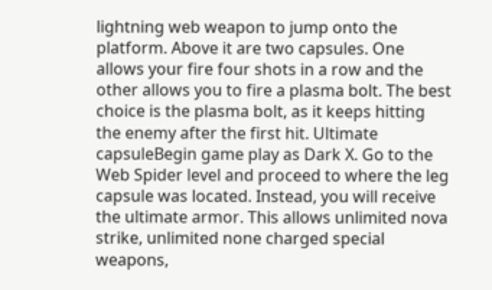lightning web weapon to jump onto the platform. Above it are two capsules. One allows your fire four shots in a row and the other allows you to fire a plasma bolt. The best choice is the plasma bolt, as it keeps hitting the enemy after the first hit. Ultimate capsuleBegin game play as Dark X. Go to the Web Spider level and proceed to where the leg capsule was located. Instead, you will receive the ultimate armor. This allows unlimited nova strike, unlimited none charged special weapons,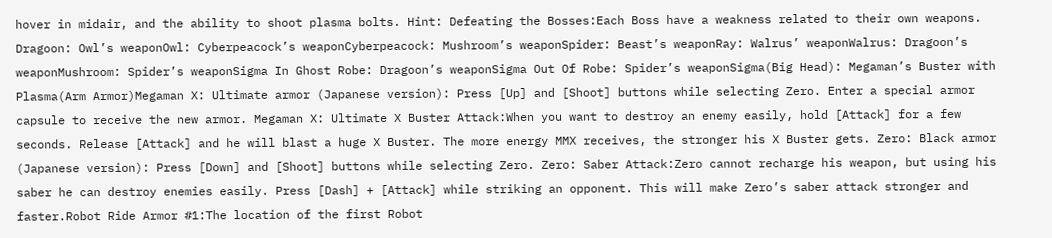hover in midair, and the ability to shoot plasma bolts. Hint: Defeating the Bosses:Each Boss have a weakness related to their own weapons. Dragoon: Owl’s weaponOwl: Cyberpeacock’s weaponCyberpeacock: Mushroom’s weaponSpider: Beast’s weaponRay: Walrus’ weaponWalrus: Dragoon’s weaponMushroom: Spider’s weaponSigma In Ghost Robe: Dragoon’s weaponSigma Out Of Robe: Spider’s weaponSigma(Big Head): Megaman’s Buster with Plasma(Arm Armor)Megaman X: Ultimate armor (Japanese version): Press [Up] and [Shoot] buttons while selecting Zero. Enter a special armor capsule to receive the new armor. Megaman X: Ultimate X Buster Attack:When you want to destroy an enemy easily, hold [Attack] for a few seconds. Release [Attack] and he will blast a huge X Buster. The more energy MMX receives, the stronger his X Buster gets. Zero: Black armor (Japanese version): Press [Down] and [Shoot] buttons while selecting Zero. Zero: Saber Attack:Zero cannot recharge his weapon, but using his saber he can destroy enemies easily. Press [Dash] + [Attack] while striking an opponent. This will make Zero’s saber attack stronger and faster.Robot Ride Armor #1:The location of the first Robot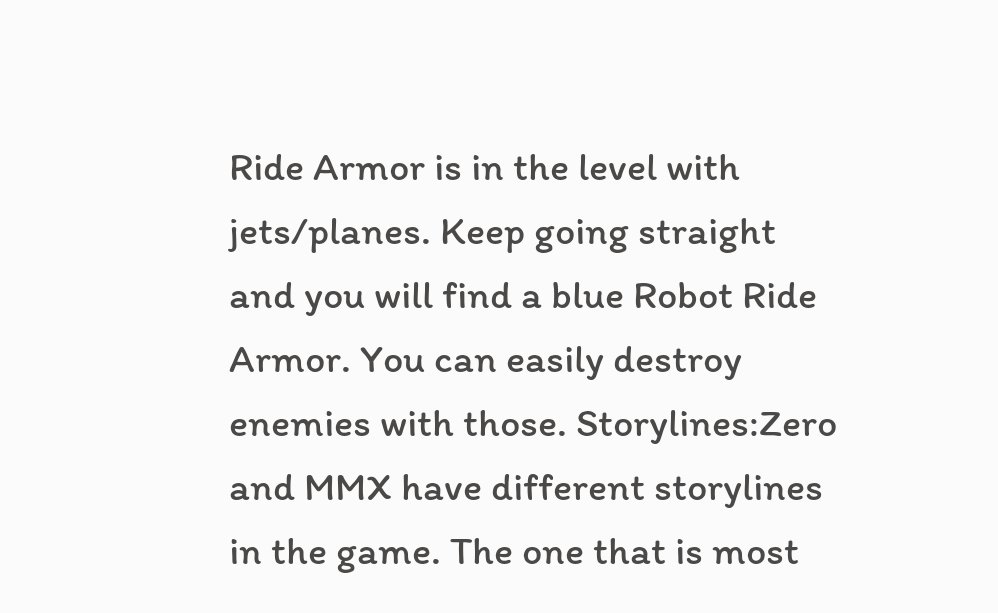Ride Armor is in the level with jets/planes. Keep going straight and you will find a blue Robot Ride Armor. You can easily destroy enemies with those. Storylines:Zero and MMX have different storylines in the game. The one that is most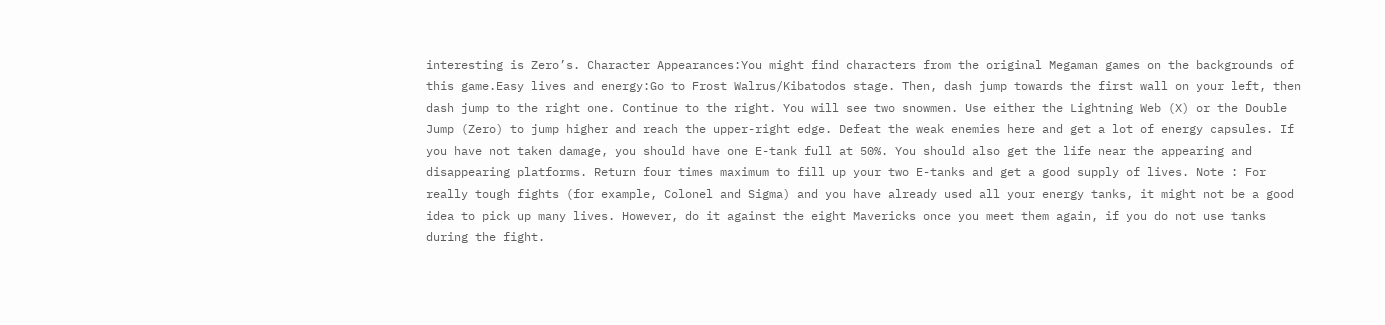interesting is Zero’s. Character Appearances:You might find characters from the original Megaman games on the backgrounds of this game.Easy lives and energy:Go to Frost Walrus/Kibatodos stage. Then, dash jump towards the first wall on your left, then dash jump to the right one. Continue to the right. You will see two snowmen. Use either the Lightning Web (X) or the Double Jump (Zero) to jump higher and reach the upper-right edge. Defeat the weak enemies here and get a lot of energy capsules. If you have not taken damage, you should have one E-tank full at 50%. You should also get the life near the appearing and disappearing platforms. Return four times maximum to fill up your two E-tanks and get a good supply of lives. Note : For really tough fights (for example, Colonel and Sigma) and you have already used all your energy tanks, it might not be a good idea to pick up many lives. However, do it against the eight Mavericks once you meet them again, if you do not use tanks during the fight.